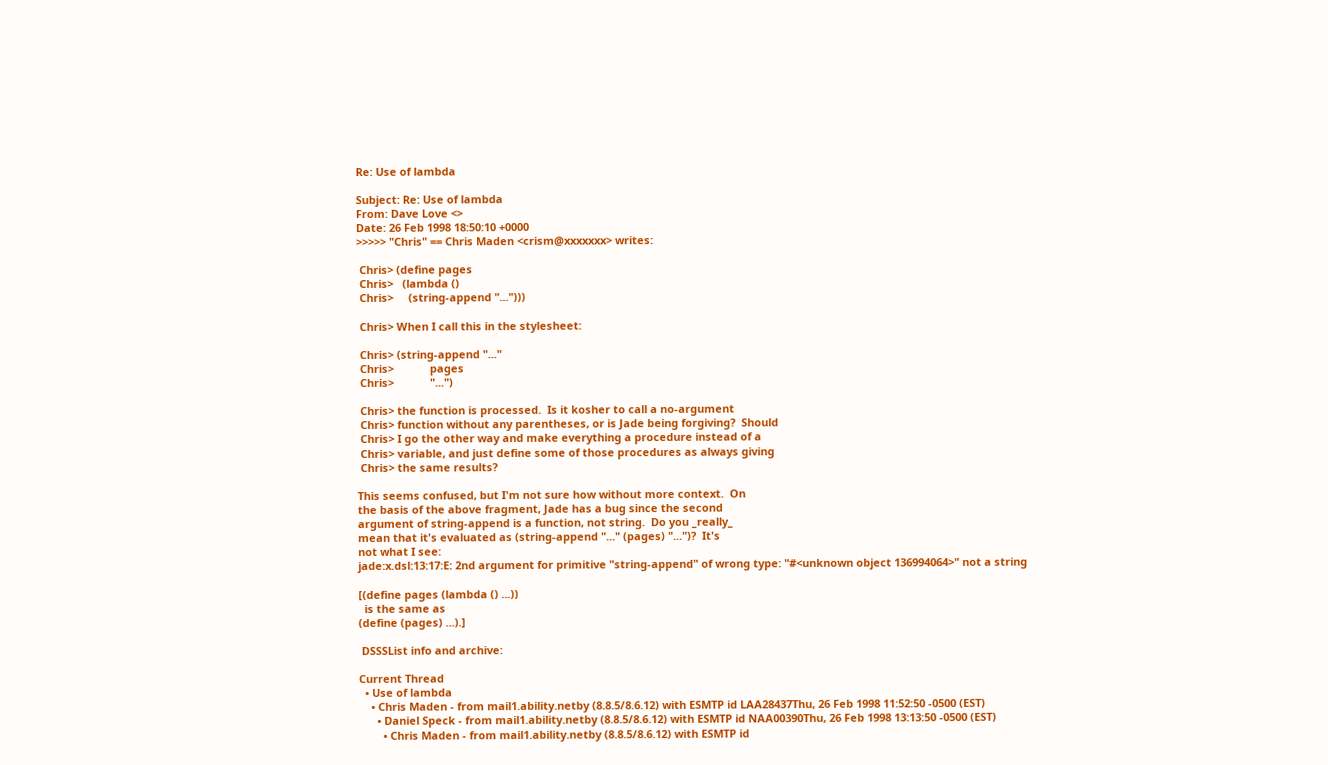Re: Use of lambda

Subject: Re: Use of lambda
From: Dave Love <>
Date: 26 Feb 1998 18:50:10 +0000
>>>>> "Chris" == Chris Maden <crism@xxxxxxx> writes:

 Chris> (define pages
 Chris>   (lambda ()
 Chris>     (string-append "...")))

 Chris> When I call this in the stylesheet:

 Chris> (string-append "..."
 Chris>            pages
 Chris>            "...")

 Chris> the function is processed.  Is it kosher to call a no-argument
 Chris> function without any parentheses, or is Jade being forgiving?  Should
 Chris> I go the other way and make everything a procedure instead of a
 Chris> variable, and just define some of those procedures as always giving
 Chris> the same results?

This seems confused, but I'm not sure how without more context.  On
the basis of the above fragment, Jade has a bug since the second
argument of string-append is a function, not string.  Do you _really_
mean that it's evaluated as (string-append "..." (pages) "...")?  It's
not what I see:
jade:x.dsl:13:17:E: 2nd argument for primitive "string-append" of wrong type: "#<unknown object 136994064>" not a string

[(define pages (lambda () ...))
  is the same as
(define (pages) ...).]

 DSSSList info and archive:

Current Thread
  • Use of lambda
    • Chris Maden - from mail1.ability.netby (8.8.5/8.6.12) with ESMTP id LAA28437Thu, 26 Feb 1998 11:52:50 -0500 (EST)
      • Daniel Speck - from mail1.ability.netby (8.8.5/8.6.12) with ESMTP id NAA00390Thu, 26 Feb 1998 13:13:50 -0500 (EST)
        • Chris Maden - from mail1.ability.netby (8.8.5/8.6.12) with ESMTP id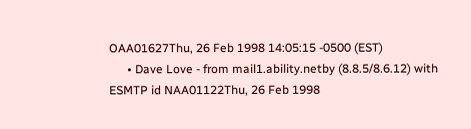OAA01627Thu, 26 Feb 1998 14:05:15 -0500 (EST)
      • Dave Love - from mail1.ability.netby (8.8.5/8.6.12) with ESMTP id NAA01122Thu, 26 Feb 1998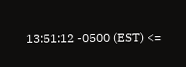13:51:12 -0500 (EST) <=